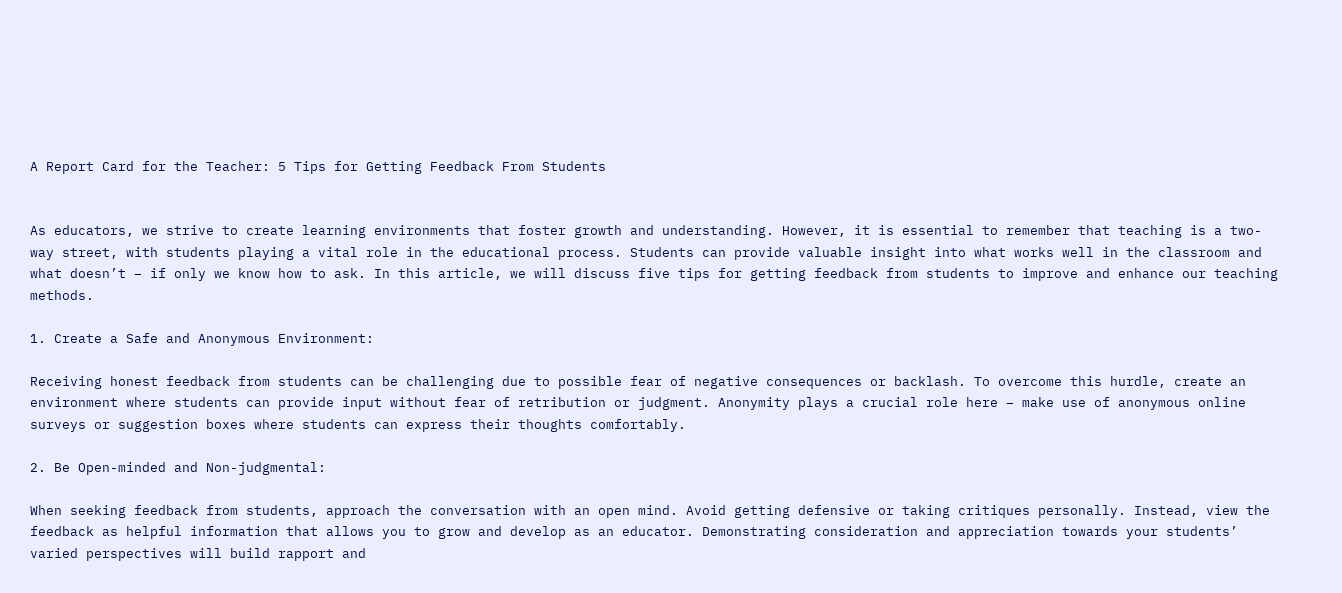A Report Card for the Teacher: 5 Tips for Getting Feedback From Students


As educators, we strive to create learning environments that foster growth and understanding. However, it is essential to remember that teaching is a two-way street, with students playing a vital role in the educational process. Students can provide valuable insight into what works well in the classroom and what doesn’t – if only we know how to ask. In this article, we will discuss five tips for getting feedback from students to improve and enhance our teaching methods.

1. Create a Safe and Anonymous Environment:

Receiving honest feedback from students can be challenging due to possible fear of negative consequences or backlash. To overcome this hurdle, create an environment where students can provide input without fear of retribution or judgment. Anonymity plays a crucial role here – make use of anonymous online surveys or suggestion boxes where students can express their thoughts comfortably.

2. Be Open-minded and Non-judgmental:

When seeking feedback from students, approach the conversation with an open mind. Avoid getting defensive or taking critiques personally. Instead, view the feedback as helpful information that allows you to grow and develop as an educator. Demonstrating consideration and appreciation towards your students’ varied perspectives will build rapport and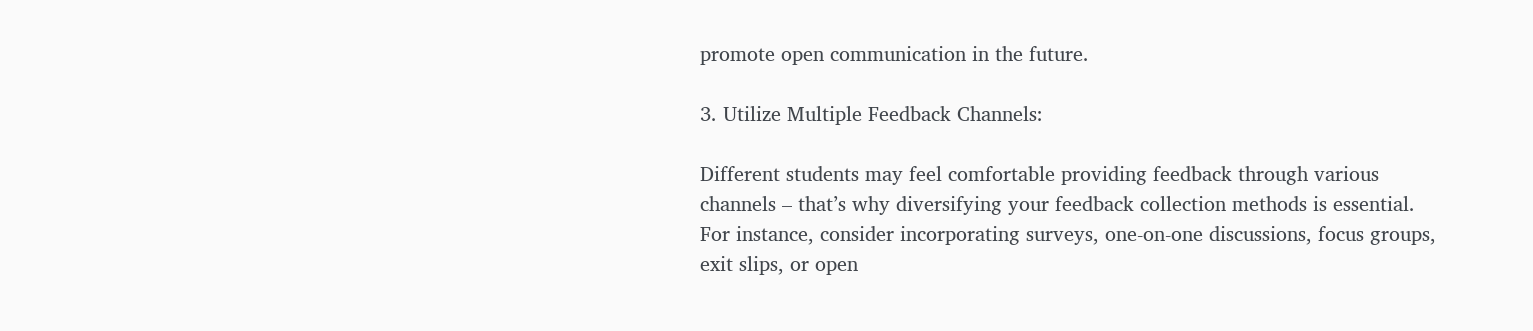promote open communication in the future.

3. Utilize Multiple Feedback Channels:

Different students may feel comfortable providing feedback through various channels – that’s why diversifying your feedback collection methods is essential. For instance, consider incorporating surveys, one-on-one discussions, focus groups, exit slips, or open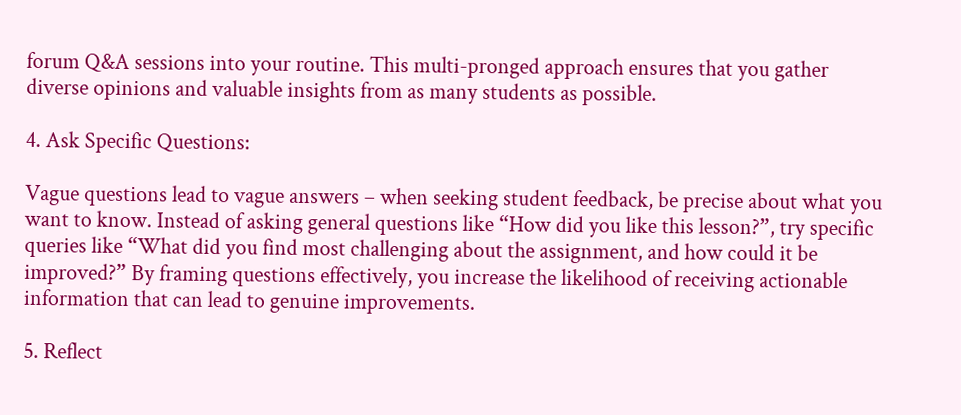forum Q&A sessions into your routine. This multi-pronged approach ensures that you gather diverse opinions and valuable insights from as many students as possible.

4. Ask Specific Questions:

Vague questions lead to vague answers – when seeking student feedback, be precise about what you want to know. Instead of asking general questions like “How did you like this lesson?”, try specific queries like “What did you find most challenging about the assignment, and how could it be improved?” By framing questions effectively, you increase the likelihood of receiving actionable information that can lead to genuine improvements.

5. Reflect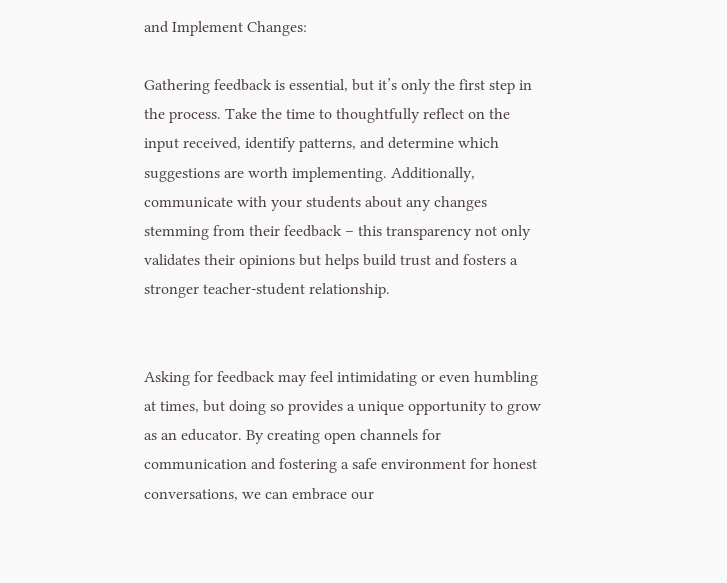and Implement Changes:

Gathering feedback is essential, but it’s only the first step in the process. Take the time to thoughtfully reflect on the input received, identify patterns, and determine which suggestions are worth implementing. Additionally, communicate with your students about any changes stemming from their feedback – this transparency not only validates their opinions but helps build trust and fosters a stronger teacher-student relationship.


Asking for feedback may feel intimidating or even humbling at times, but doing so provides a unique opportunity to grow as an educator. By creating open channels for communication and fostering a safe environment for honest conversations, we can embrace our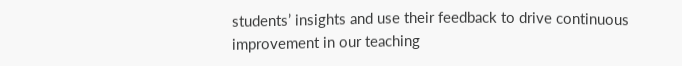students’ insights and use their feedback to drive continuous improvement in our teaching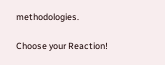methodologies.

Choose your Reaction!